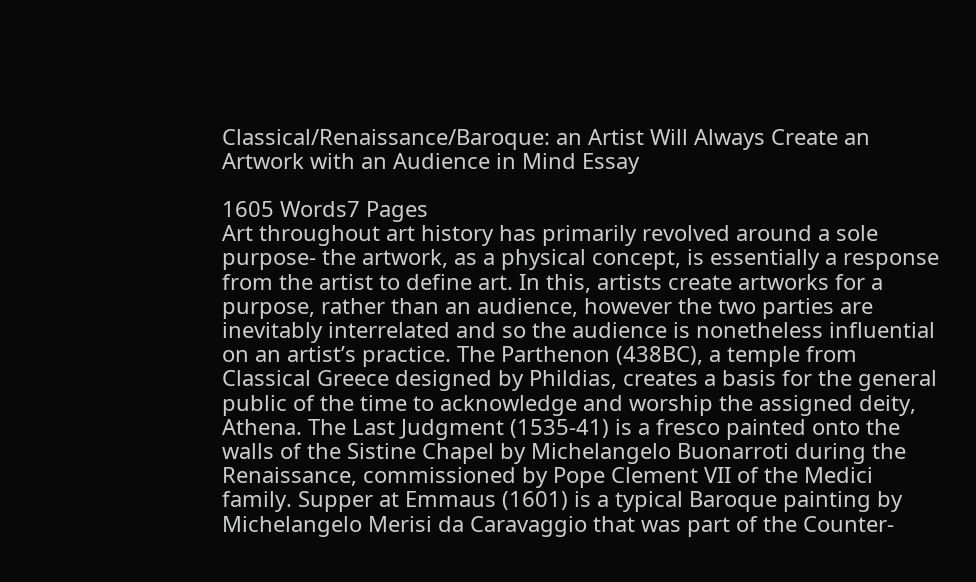Classical/Renaissance/Baroque: an Artist Will Always Create an Artwork with an Audience in Mind Essay

1605 Words7 Pages
Art throughout art history has primarily revolved around a sole purpose- the artwork, as a physical concept, is essentially a response from the artist to define art. In this, artists create artworks for a purpose, rather than an audience, however the two parties are inevitably interrelated and so the audience is nonetheless influential on an artist’s practice. The Parthenon (438BC), a temple from Classical Greece designed by Phildias, creates a basis for the general public of the time to acknowledge and worship the assigned deity, Athena. The Last Judgment (1535-41) is a fresco painted onto the walls of the Sistine Chapel by Michelangelo Buonarroti during the Renaissance, commissioned by Pope Clement VII of the Medici family. Supper at Emmaus (1601) is a typical Baroque painting by Michelangelo Merisi da Caravaggio that was part of the Counter-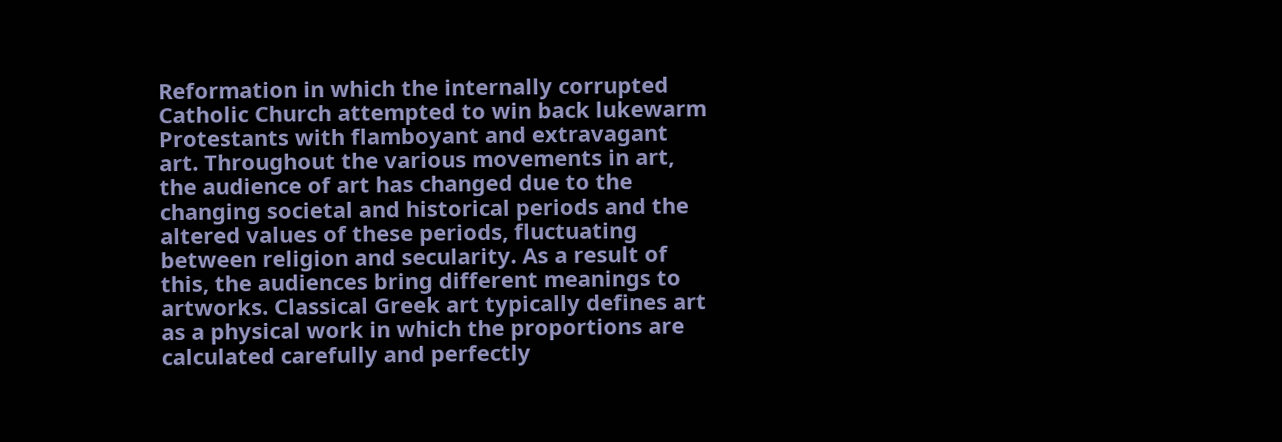Reformation in which the internally corrupted Catholic Church attempted to win back lukewarm Protestants with flamboyant and extravagant art. Throughout the various movements in art, the audience of art has changed due to the changing societal and historical periods and the altered values of these periods, fluctuating between religion and secularity. As a result of this, the audiences bring different meanings to artworks. Classical Greek art typically defines art as a physical work in which the proportions are calculated carefully and perfectly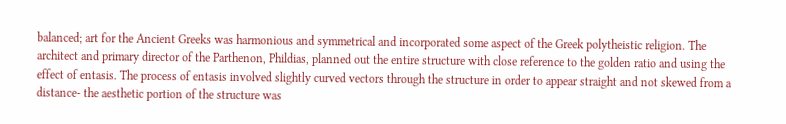balanced; art for the Ancient Greeks was harmonious and symmetrical and incorporated some aspect of the Greek polytheistic religion. The architect and primary director of the Parthenon, Phildias, planned out the entire structure with close reference to the golden ratio and using the effect of entasis. The process of entasis involved slightly curved vectors through the structure in order to appear straight and not skewed from a distance- the aesthetic portion of the structure was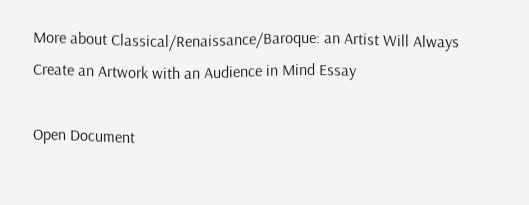More about Classical/Renaissance/Baroque: an Artist Will Always Create an Artwork with an Audience in Mind Essay

Open Document